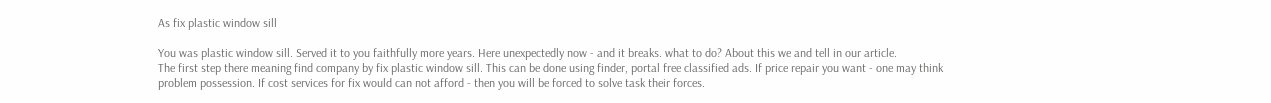As fix plastic window sill

You was plastic window sill. Served it to you faithfully more years. Here unexpectedly now - and it breaks. what to do? About this we and tell in our article.
The first step there meaning find company by fix plastic window sill. This can be done using finder, portal free classified ads. If price repair you want - one may think problem possession. If cost services for fix would can not afford - then you will be forced to solve task their forces.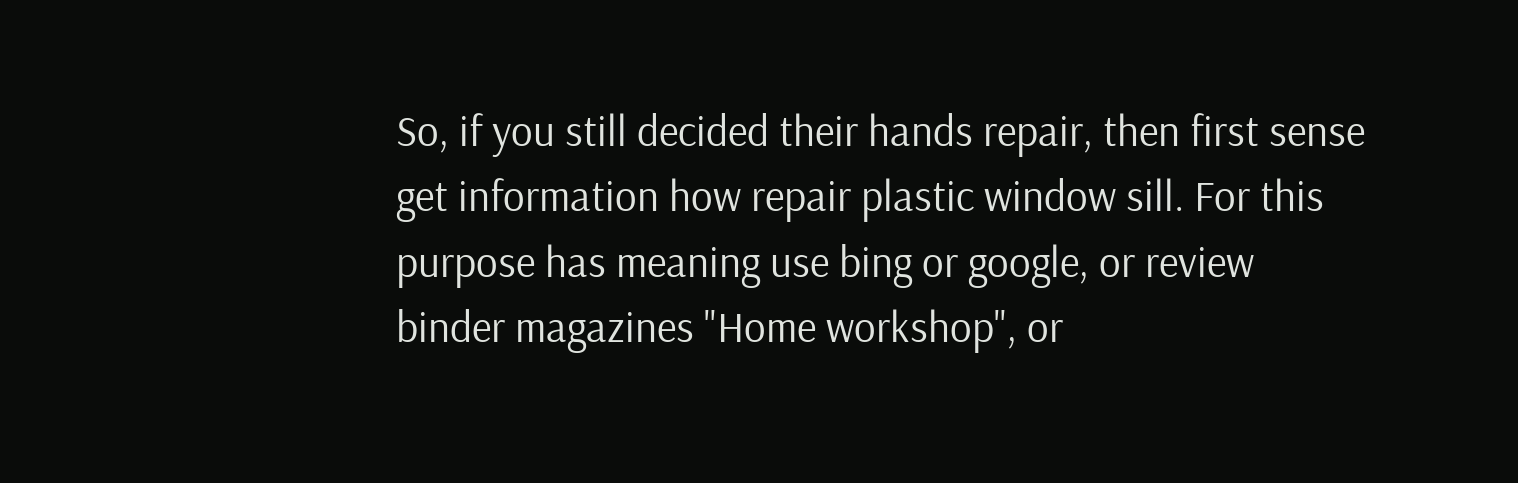So, if you still decided their hands repair, then first sense get information how repair plastic window sill. For this purpose has meaning use bing or google, or review binder magazines "Home workshop", or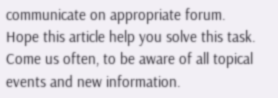communicate on appropriate forum.
Hope this article help you solve this task.
Come us often, to be aware of all topical events and new information.